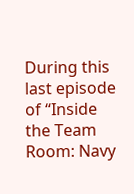During this last episode of “Inside the Team Room: Navy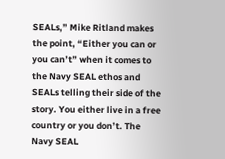SEALs,” Mike Ritland makes the point, “Either you can or you can’t” when it comes to the Navy SEAL ethos and SEALs telling their side of the story. You either live in a free country or you don’t. The Navy SEAL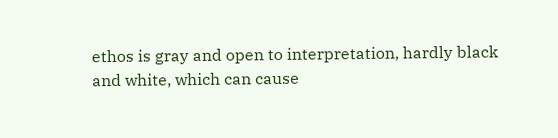ethos is gray and open to interpretation, hardly black and white, which can cause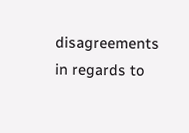disagreements in regards to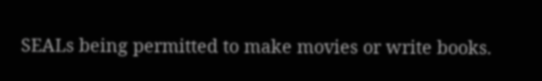SEALs being permitted to make movies or write books.